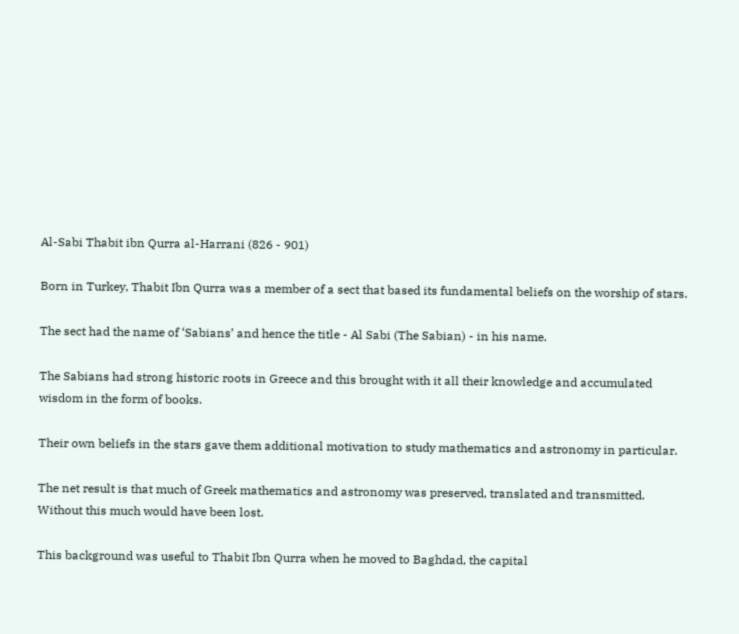Al-Sabi Thabit ibn Qurra al-Harrani (826 - 901)

Born in Turkey, Thabit Ibn Qurra was a member of a sect that based its fundamental beliefs on the worship of stars.

The sect had the name of ‘Sabians’ and hence the title - Al Sabi (The Sabian) - in his name.

The Sabians had strong historic roots in Greece and this brought with it all their knowledge and accumulated wisdom in the form of books.

Their own beliefs in the stars gave them additional motivation to study mathematics and astronomy in particular.

The net result is that much of Greek mathematics and astronomy was preserved, translated and transmitted. Without this much would have been lost.

This background was useful to Thabit Ibn Qurra when he moved to Baghdad, the capital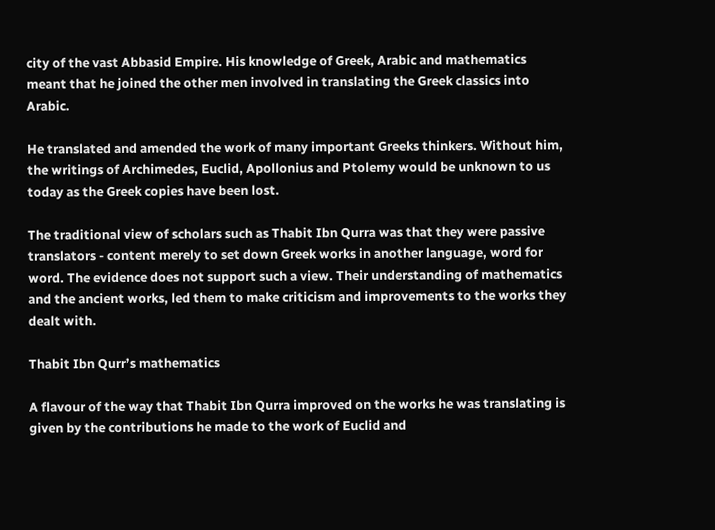city of the vast Abbasid Empire. His knowledge of Greek, Arabic and mathematics meant that he joined the other men involved in translating the Greek classics into Arabic.

He translated and amended the work of many important Greeks thinkers. Without him, the writings of Archimedes, Euclid, Apollonius and Ptolemy would be unknown to us today as the Greek copies have been lost.

The traditional view of scholars such as Thabit Ibn Qurra was that they were passive translators - content merely to set down Greek works in another language, word for word. The evidence does not support such a view. Their understanding of mathematics and the ancient works, led them to make criticism and improvements to the works they dealt with.

Thabit Ibn Qurr’s mathematics

A flavour of the way that Thabit Ibn Qurra improved on the works he was translating is given by the contributions he made to the work of Euclid and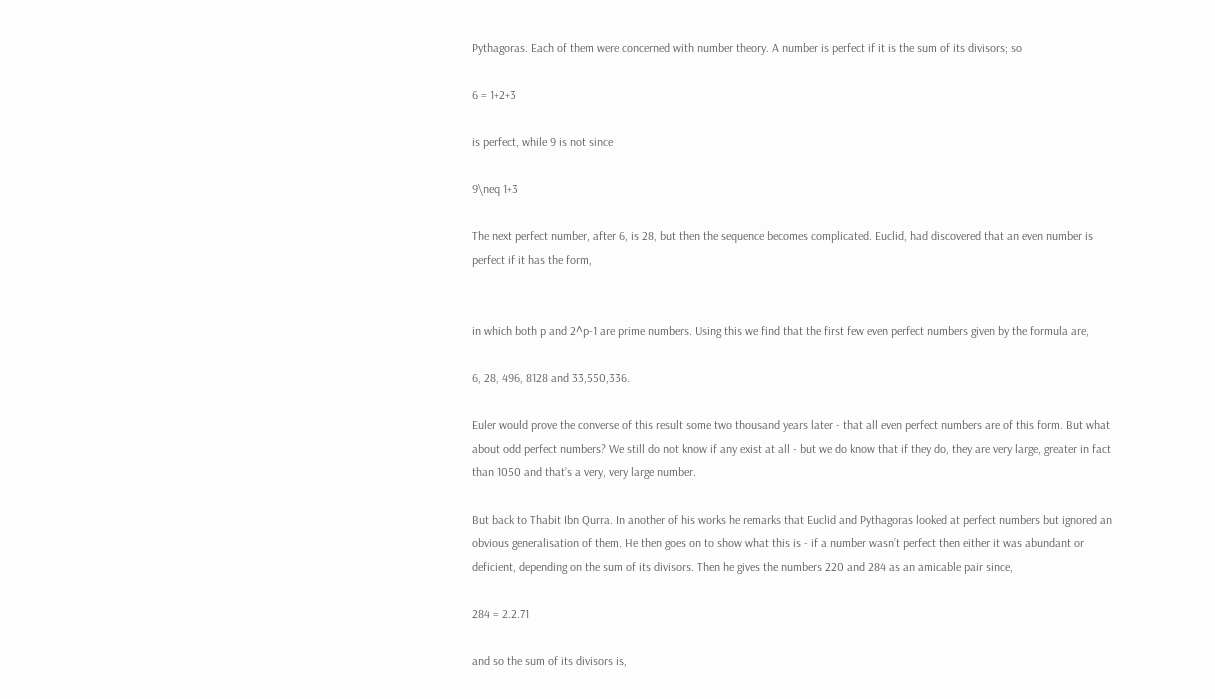Pythagoras. Each of them were concerned with number theory. A number is perfect if it is the sum of its divisors; so

6 = 1+2+3

is perfect, while 9 is not since

9\neq 1+3

The next perfect number, after 6, is 28, but then the sequence becomes complicated. Euclid, had discovered that an even number is perfect if it has the form,


in which both p and 2^p-1 are prime numbers. Using this we find that the first few even perfect numbers given by the formula are,

6, 28, 496, 8128 and 33,550,336.

Euler would prove the converse of this result some two thousand years later - that all even perfect numbers are of this form. But what about odd perfect numbers? We still do not know if any exist at all - but we do know that if they do, they are very large, greater in fact than 1050 and that’s a very, very large number.

But back to Thabit Ibn Qurra. In another of his works he remarks that Euclid and Pythagoras looked at perfect numbers but ignored an obvious generalisation of them. He then goes on to show what this is - if a number wasn’t perfect then either it was abundant or deficient, depending on the sum of its divisors. Then he gives the numbers 220 and 284 as an amicable pair since,

284 = 2.2.71

and so the sum of its divisors is,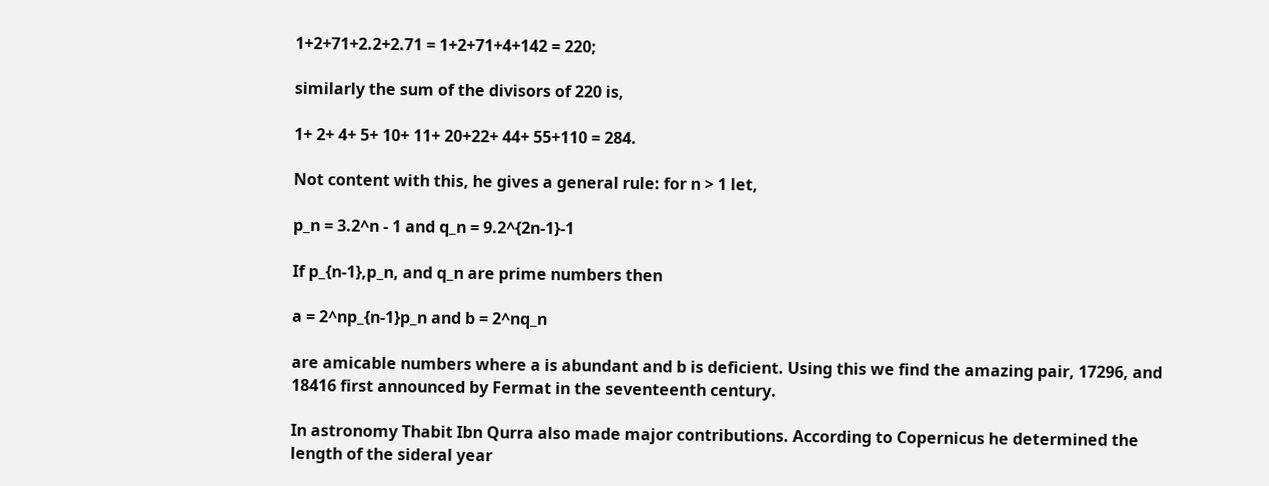1+2+71+2.2+2.71 = 1+2+71+4+142 = 220;

similarly the sum of the divisors of 220 is,

1+ 2+ 4+ 5+ 10+ 11+ 20+22+ 44+ 55+110 = 284.

Not content with this, he gives a general rule: for n > 1 let,

p_n = 3.2^n - 1 and q_n = 9.2^{2n-1}-1

If p_{n-1},p_n, and q_n are prime numbers then

a = 2^np_{n-1}p_n and b = 2^nq_n

are amicable numbers where a is abundant and b is deficient. Using this we find the amazing pair, 17296, and 18416 first announced by Fermat in the seventeenth century.

In astronomy Thabit Ibn Qurra also made major contributions. According to Copernicus he determined the length of the sideral year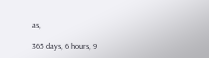as,

365 days, 6 hours, 9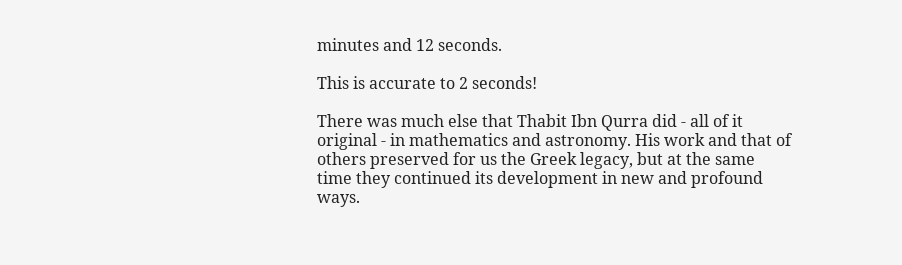minutes and 12 seconds.

This is accurate to 2 seconds!

There was much else that Thabit Ibn Qurra did - all of it original - in mathematics and astronomy. His work and that of others preserved for us the Greek legacy, but at the same time they continued its development in new and profound ways.